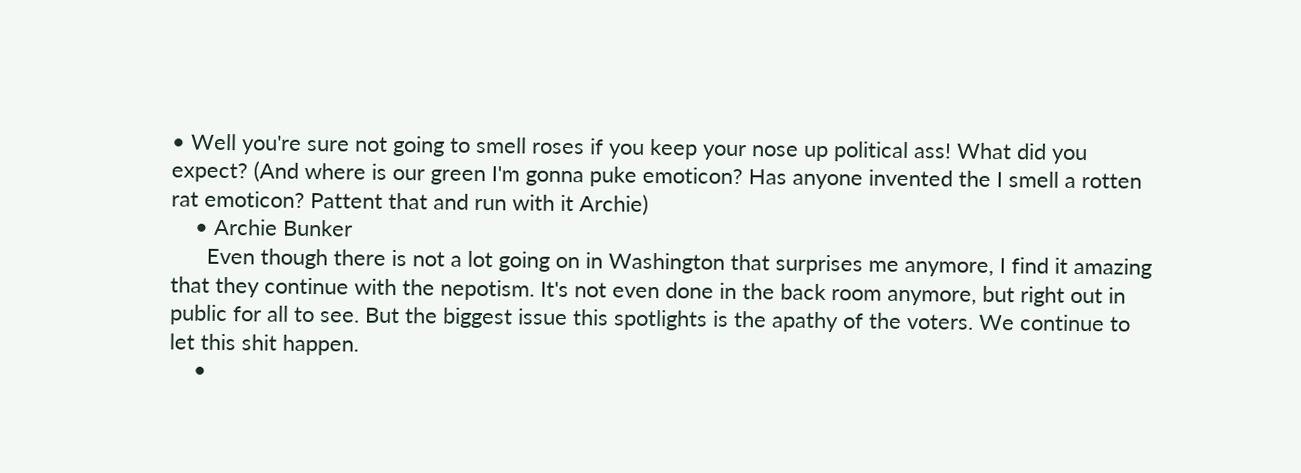• Well you're sure not going to smell roses if you keep your nose up political ass! What did you expect? (And where is our green I'm gonna puke emoticon? Has anyone invented the I smell a rotten rat emoticon? Pattent that and run with it Archie)
    • Archie Bunker
      Even though there is not a lot going on in Washington that surprises me anymore, I find it amazing that they continue with the nepotism. It's not even done in the back room anymore, but right out in public for all to see. But the biggest issue this spotlights is the apathy of the voters. We continue to let this shit happen.
    •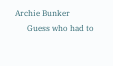Archie Bunker
      Guess who had to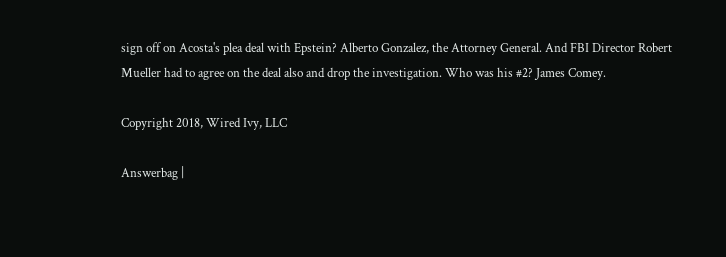sign off on Acosta's plea deal with Epstein? Alberto Gonzalez, the Attorney General. And FBI Director Robert Mueller had to agree on the deal also and drop the investigation. Who was his #2? James Comey.

Copyright 2018, Wired Ivy, LLC

Answerbag |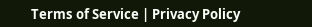Terms of Service | Privacy Policy